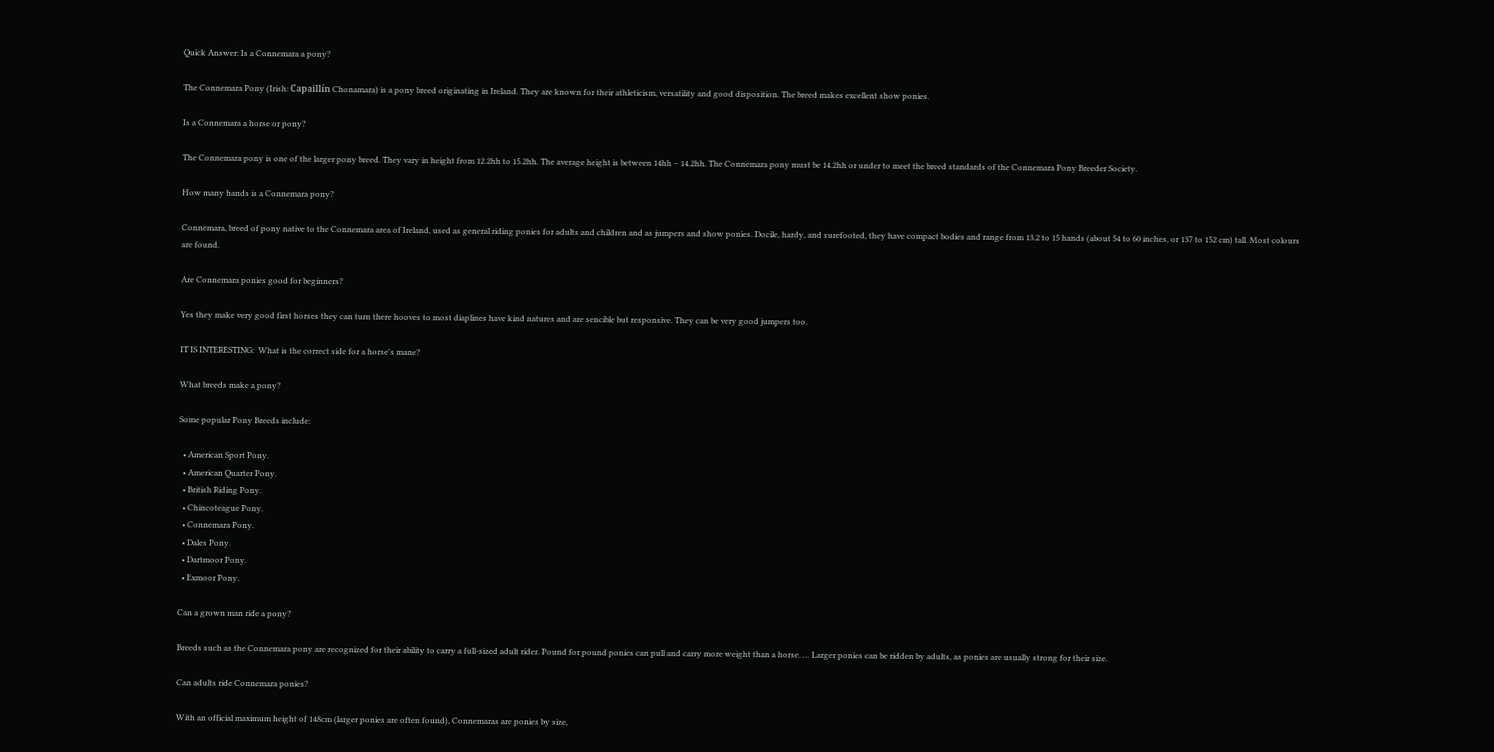Quick Answer: Is a Connemara a pony?

The Connemara Pony (Irish: Capaillín Chonamara) is a pony breed originating in Ireland. They are known for their athleticism, versatility and good disposition. The breed makes excellent show ponies.

Is a Connemara a horse or pony?

The Connemara pony is one of the larger pony breed. They vary in height from 12.2hh to 15.2hh. The average height is between 14hh – 14.2hh. The Connemara pony must be 14.2hh or under to meet the breed standards of the Connemara Pony Breeder Society.

How many hands is a Connemara pony?

Connemara, breed of pony native to the Connemara area of Ireland, used as general riding ponies for adults and children and as jumpers and show ponies. Docile, hardy, and surefooted, they have compact bodies and range from 13.2 to 15 hands (about 54 to 60 inches, or 137 to 152 cm) tall. Most colours are found.

Are Connemara ponies good for beginners?

Yes they make very good first horses they can turn there hooves to most diaplines have kind natures and are sencible but responsive. They can be very good jumpers too.

IT IS INTERESTING:  What is the correct side for a horse's mane?

What breeds make a pony?

Some popular Pony Breeds include:

  • American Sport Pony.
  • American Quarter Pony.
  • British Riding Pony.
  • Chincoteague Pony.
  • Connemara Pony.
  • Dales Pony.
  • Dartmoor Pony.
  • Exmoor Pony.

Can a grown man ride a pony?

Breeds such as the Connemara pony are recognized for their ability to carry a full-sized adult rider. Pound for pound ponies can pull and carry more weight than a horse. … Larger ponies can be ridden by adults, as ponies are usually strong for their size.

Can adults ride Connemara ponies?

With an official maximum height of 148cm (larger ponies are often found), Connemaras are ponies by size,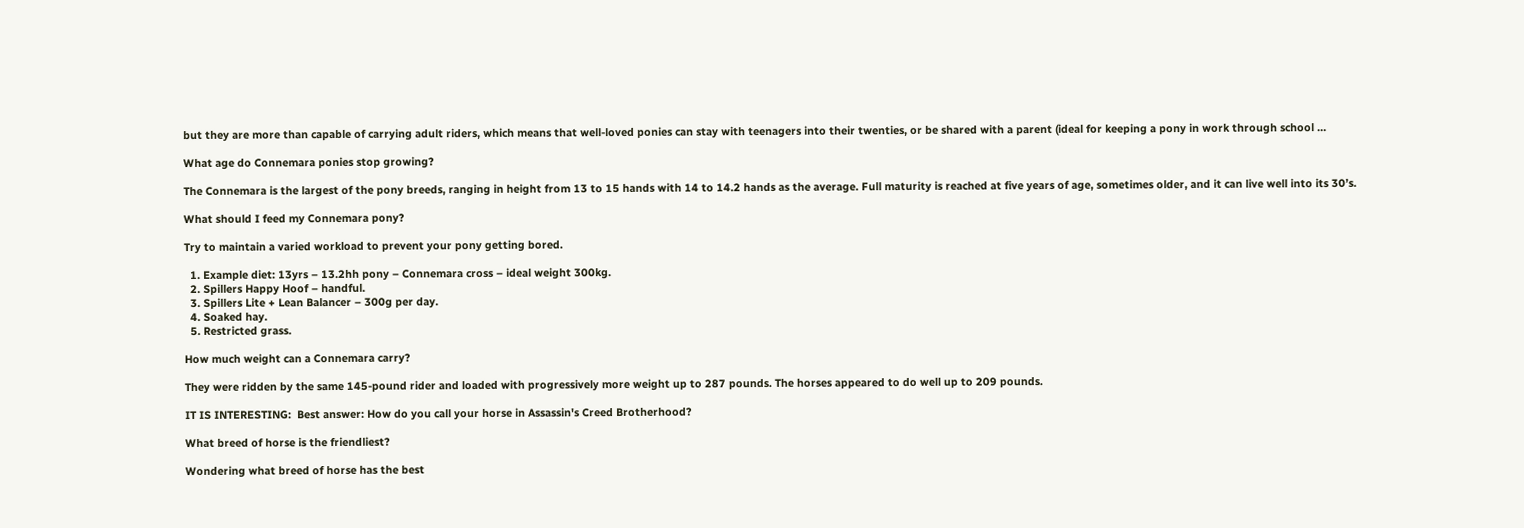but they are more than capable of carrying adult riders, which means that well-loved ponies can stay with teenagers into their twenties, or be shared with a parent (ideal for keeping a pony in work through school …

What age do Connemara ponies stop growing?

The Connemara is the largest of the pony breeds, ranging in height from 13 to 15 hands with 14 to 14.2 hands as the average. Full maturity is reached at five years of age, sometimes older, and it can live well into its 30’s.

What should I feed my Connemara pony?

Try to maintain a varied workload to prevent your pony getting bored.

  1. Example diet: 13yrs – 13.2hh pony – Connemara cross – ideal weight 300kg.
  2. Spillers Happy Hoof – handful.
  3. Spillers Lite + Lean Balancer – 300g per day.
  4. Soaked hay.
  5. Restricted grass.

How much weight can a Connemara carry?

They were ridden by the same 145-pound rider and loaded with progressively more weight up to 287 pounds. The horses appeared to do well up to 209 pounds.

IT IS INTERESTING:  Best answer: How do you call your horse in Assassin's Creed Brotherhood?

What breed of horse is the friendliest?

Wondering what breed of horse has the best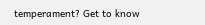temperament? Get to know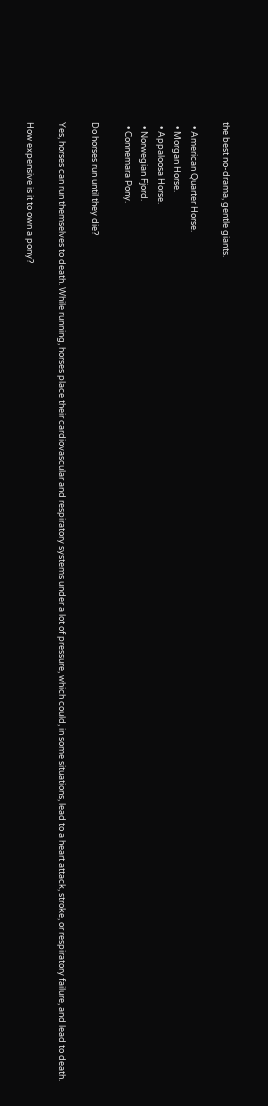the best no-drama, gentle giants.

  • American Quarter Horse.
  • Morgan Horse.
  • Appaloosa Horse.
  • Norwegian Fjord.
  • Connemara Pony.

Do horses run until they die?

Yes, horses can run themselves to death. While running, horses place their cardiovascular and respiratory systems under a lot of pressure, which could, in some situations, lead to a heart attack, stroke, or respiratory failure, and lead to death.

How expensive is it to own a pony?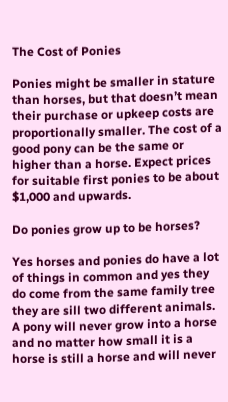The Cost of Ponies

Ponies might be smaller in stature than horses, but that doesn’t mean their purchase or upkeep costs are proportionally smaller. The cost of a good pony can be the same or higher than a horse. Expect prices for suitable first ponies to be about $1,000 and upwards.

Do ponies grow up to be horses?

Yes horses and ponies do have a lot of things in common and yes they do come from the same family tree they are sill two different animals. A pony will never grow into a horse and no matter how small it is a horse is still a horse and will never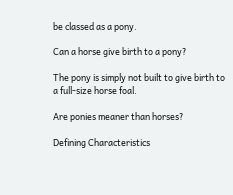be classed as a pony.

Can a horse give birth to a pony?

The pony is simply not built to give birth to a full-size horse foal.

Are ponies meaner than horses?

Defining Characteristics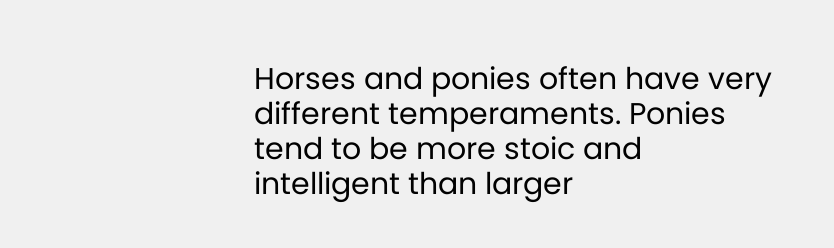Horses and ponies often have very different temperaments. Ponies tend to be more stoic and intelligent than larger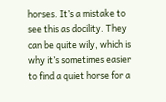horses. It’s a mistake to see this as docility. They can be quite wily, which is why it’s sometimes easier to find a quiet horse for a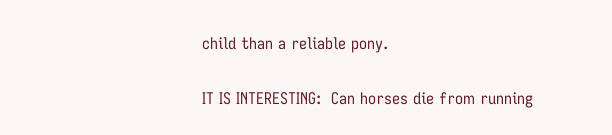child than a reliable pony.

IT IS INTERESTING:  Can horses die from running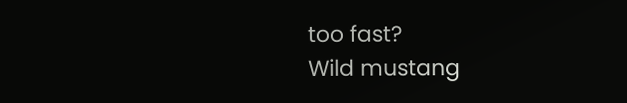too fast?
Wild mustang